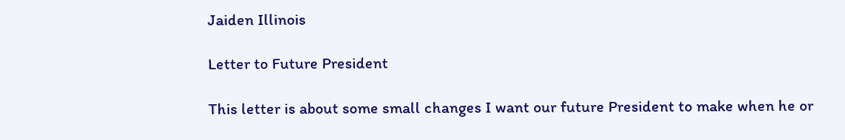Jaiden Illinois

Letter to Future President

This letter is about some small changes I want our future President to make when he or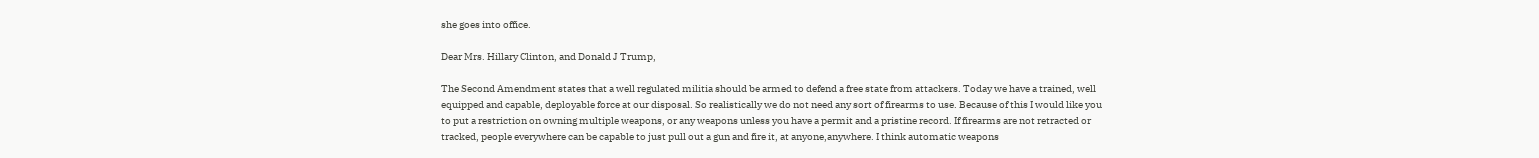she goes into office.

Dear Mrs. Hillary Clinton, and Donald J Trump,

The Second Amendment states that a well regulated militia should be armed to defend a free state from attackers. Today we have a trained, well equipped and capable, deployable force at our disposal. So realistically we do not need any sort of firearms to use. Because of this I would like you to put a restriction on owning multiple weapons, or any weapons unless you have a permit and a pristine record. If firearms are not retracted or tracked, people everywhere can be capable to just pull out a gun and fire it, at anyone,anywhere. I think automatic weapons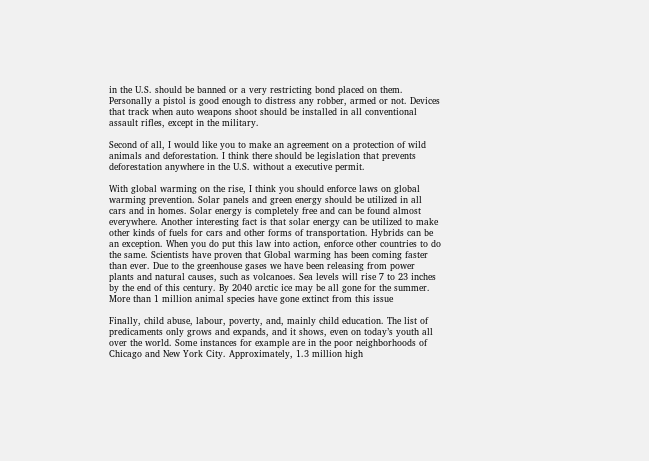in the U.S. should be banned or a very restricting bond placed on them. Personally a pistol is good enough to distress any robber, armed or not. Devices that track when auto weapons shoot should be installed in all conventional assault rifles, except in the military.

Second of all, I would like you to make an agreement on a protection of wild animals and deforestation. I think there should be legislation that prevents deforestation anywhere in the U.S. without a executive permit.

With global warming on the rise, I think you should enforce laws on global warming prevention. Solar panels and green energy should be utilized in all cars and in homes. Solar energy is completely free and can be found almost everywhere. Another interesting fact is that solar energy can be utilized to make other kinds of fuels for cars and other forms of transportation. Hybrids can be an exception. When you do put this law into action, enforce other countries to do the same. Scientists have proven that Global warming has been coming faster than ever. Due to the greenhouse gases we have been releasing from power plants and natural causes, such as volcanoes. Sea levels will rise 7 to 23 inches by the end of this century. By 2040 arctic ice may be all gone for the summer. More than 1 million animal species have gone extinct from this issue

Finally, child abuse, labour, poverty, and, mainly child education. The list of predicaments only grows and expands, and it shows, even on today’s youth all over the world. Some instances for example are in the poor neighborhoods of Chicago and New York City. Approximately, 1.3 million high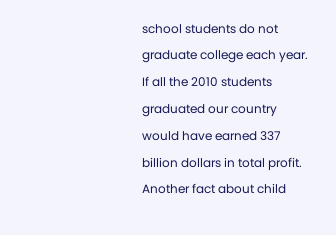school students do not graduate college each year. If all the 2010 students graduated our country would have earned 337 billion dollars in total profit. Another fact about child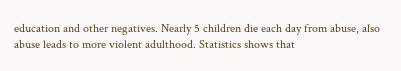education and other negatives. Nearly 5 children die each day from abuse, also abuse leads to more violent adulthood. Statistics shows that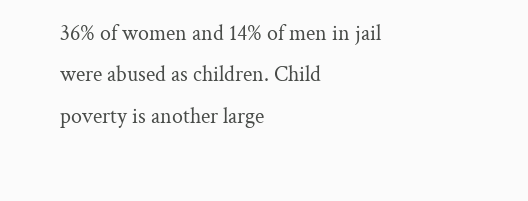36% of women and 14% of men in jail were abused as children. Child poverty is another large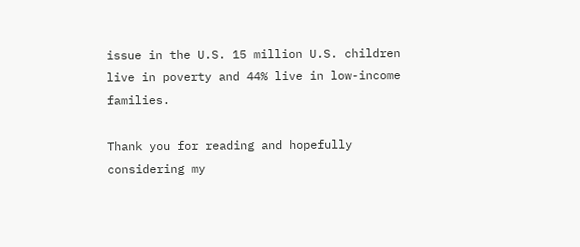issue in the U.S. 15 million U.S. children live in poverty and 44% live in low-income families.

Thank you for reading and hopefully considering my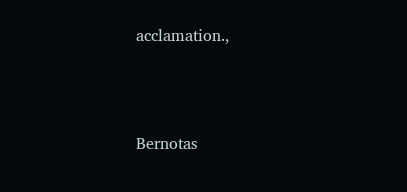acclamation.,



Bernotas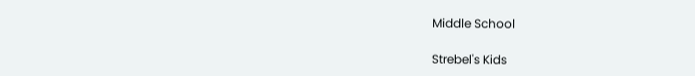Middle School

Strebel's Kids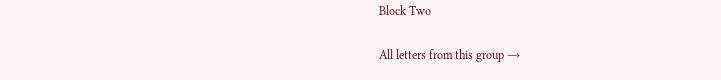Block Two

All letters from this group →